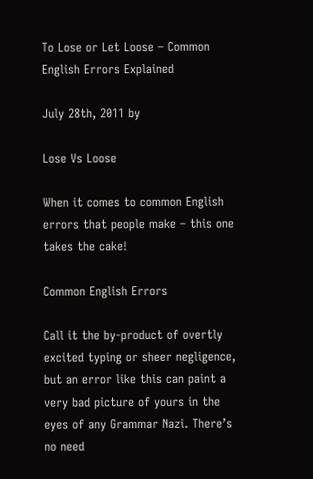To Lose or Let Loose – Common English Errors Explained

July 28th, 2011 by

Lose Vs Loose

When it comes to common English errors that people make – this one takes the cake!

Common English Errors

Call it the by-product of overtly excited typing or sheer negligence, but an error like this can paint a very bad picture of yours in the eyes of any Grammar Nazi. There’s no need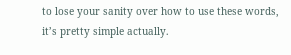to lose your sanity over how to use these words, it’s pretty simple actually.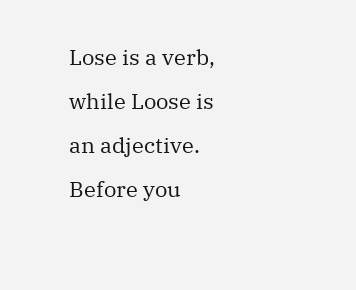Lose is a verb, while Loose is an adjective. Before you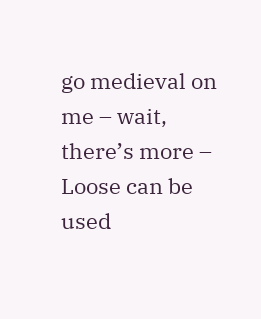go medieval on me – wait, there’s more – Loose can be used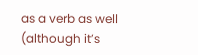as a verb as well (although it’s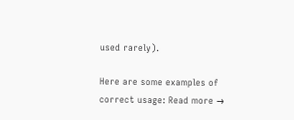used rarely).

Here are some examples of correct usage: Read more →